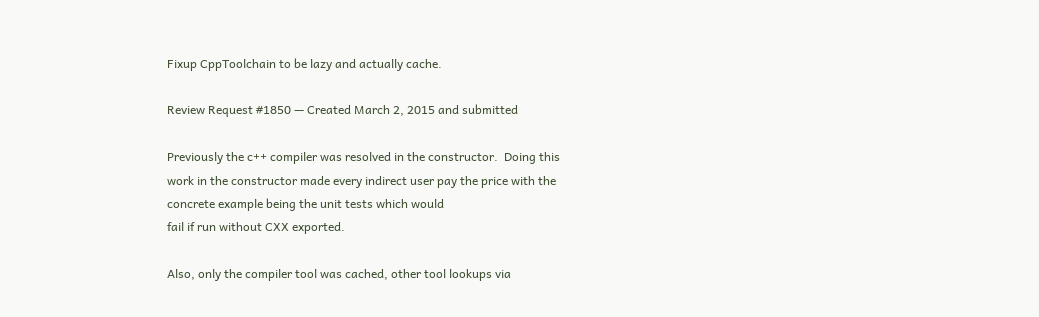Fixup CppToolchain to be lazy and actually cache.

Review Request #1850 — Created March 2, 2015 and submitted

Previously the c++ compiler was resolved in the constructor.  Doing this
work in the constructor made every indirect user pay the price with the
concrete example being the unit tests which would
fail if run without CXX exported.

Also, only the compiler tool was cached, other tool lookups via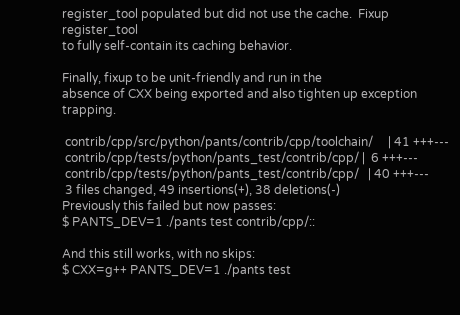register_tool populated but did not use the cache.  Fixup register_tool
to fully self-contain its caching behavior.

Finally, fixup to be unit-friendly and run in the
absence of CXX being exported and also tighten up exception trapping.

 contrib/cpp/src/python/pants/contrib/cpp/toolchain/     | 41 +++---
 contrib/cpp/tests/python/pants_test/contrib/cpp/ |  6 +++---
 contrib/cpp/tests/python/pants_test/contrib/cpp/   | 40 +++---
 3 files changed, 49 insertions(+), 38 deletions(-)
Previously this failed but now passes:
$ PANTS_DEV=1 ./pants test contrib/cpp/::

And this still works, with no skips:
$ CXX=g++ PANTS_DEV=1 ./pants test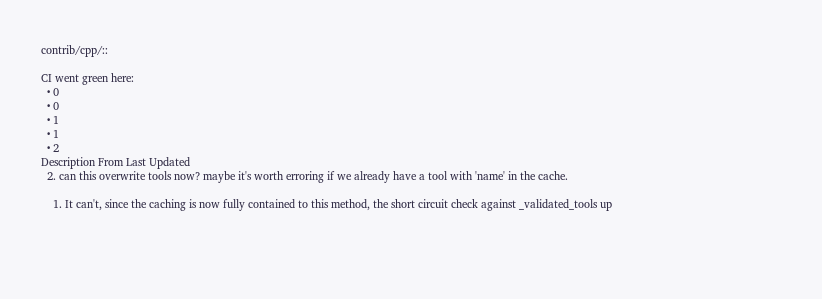contrib/cpp/::

CI went green here:
  • 0
  • 0
  • 1
  • 1
  • 2
Description From Last Updated
  2. can this overwrite tools now? maybe it's worth erroring if we already have a tool with 'name' in the cache.

    1. It can't, since the caching is now fully contained to this method, the short circuit check against _validated_tools up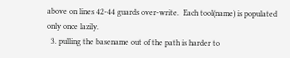above on lines 42-44 guards over-write.  Each tool(name) is populated only once lazily.
  3. pulling the basename out of the path is harder to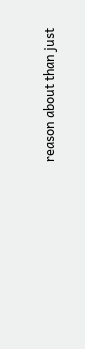reason about than just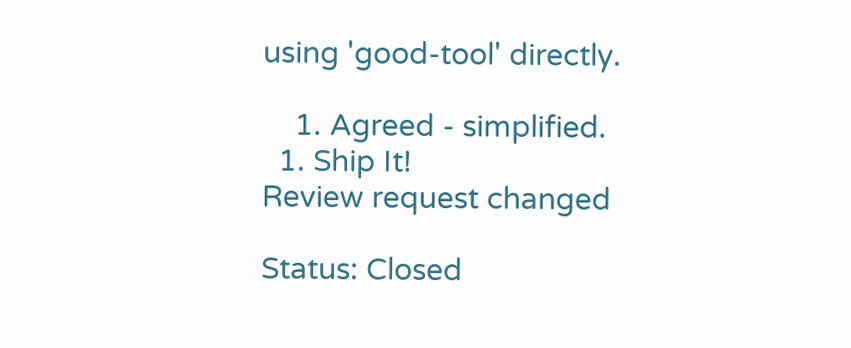using 'good-tool' directly.

    1. Agreed - simplified.
  1. Ship It!
Review request changed

Status: Closed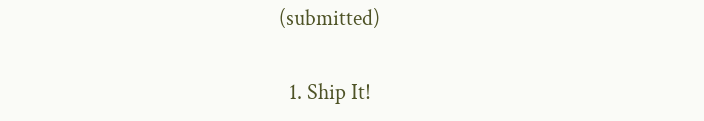(submitted)

  1. Ship It!